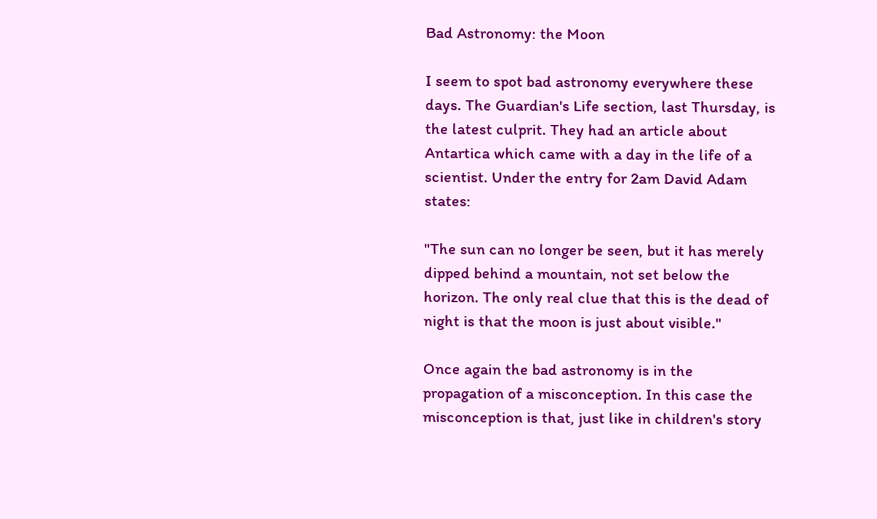Bad Astronomy: the Moon

I seem to spot bad astronomy everywhere these days. The Guardian's Life section, last Thursday, is the latest culprit. They had an article about Antartica which came with a day in the life of a scientist. Under the entry for 2am David Adam states:

"The sun can no longer be seen, but it has merely dipped behind a mountain, not set below the horizon. The only real clue that this is the dead of night is that the moon is just about visible."

Once again the bad astronomy is in the propagation of a misconception. In this case the misconception is that, just like in children's story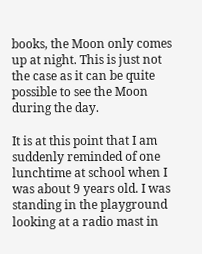books, the Moon only comes up at night. This is just not the case as it can be quite possible to see the Moon during the day.

It is at this point that I am suddenly reminded of one lunchtime at school when I was about 9 years old. I was standing in the playground looking at a radio mast in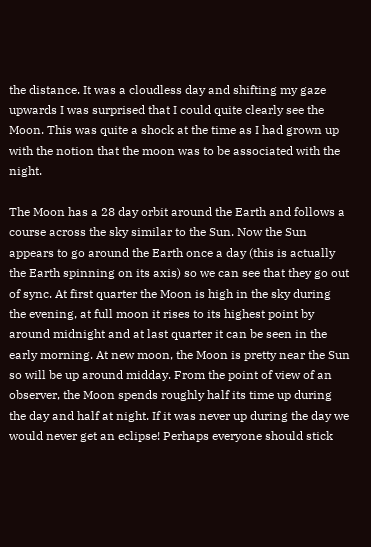the distance. It was a cloudless day and shifting my gaze upwards I was surprised that I could quite clearly see the Moon. This was quite a shock at the time as I had grown up with the notion that the moon was to be associated with the night.

The Moon has a 28 day orbit around the Earth and follows a course across the sky similar to the Sun. Now the Sun appears to go around the Earth once a day (this is actually the Earth spinning on its axis) so we can see that they go out of sync. At first quarter the Moon is high in the sky during the evening, at full moon it rises to its highest point by around midnight and at last quarter it can be seen in the early morning. At new moon, the Moon is pretty near the Sun so will be up around midday. From the point of view of an observer, the Moon spends roughly half its time up during the day and half at night. If it was never up during the day we would never get an eclipse! Perhaps everyone should stick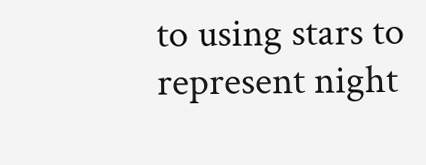to using stars to represent night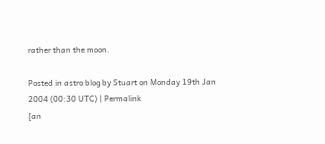rather than the moon.

Posted in astro blog by Stuart on Monday 19th Jan 2004 (00:30 UTC) | Permalink
[an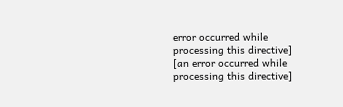error occurred while processing this directive]
[an error occurred while processing this directive]